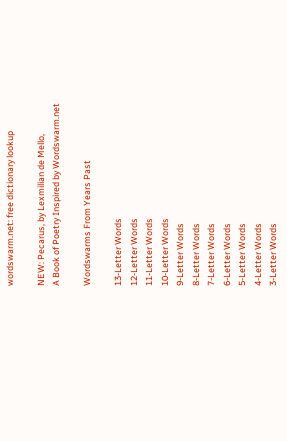wordswarm.net: free dictionary lookup

NEW: Pecarus, by Lexmilian de Mello,
A Book of Poetry Inspired by Wordswarm.net

Wordswarms From Years Past

13-Letter Words
12-Letter Words
11-Letter Words
10-Letter Words
9-Letter Words
8-Letter Words
7-Letter Words
6-Letter Words
5-Letter Words
4-Letter Words
3-Letter Words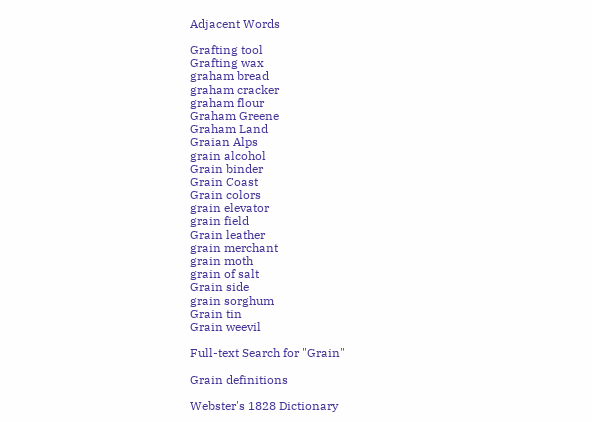Adjacent Words

Grafting tool
Grafting wax
graham bread
graham cracker
graham flour
Graham Greene
Graham Land
Graian Alps
grain alcohol
Grain binder
Grain Coast
Grain colors
grain elevator
grain field
Grain leather
grain merchant
grain moth
grain of salt
Grain side
grain sorghum
Grain tin
Grain weevil

Full-text Search for "Grain"

Grain definitions

Webster's 1828 Dictionary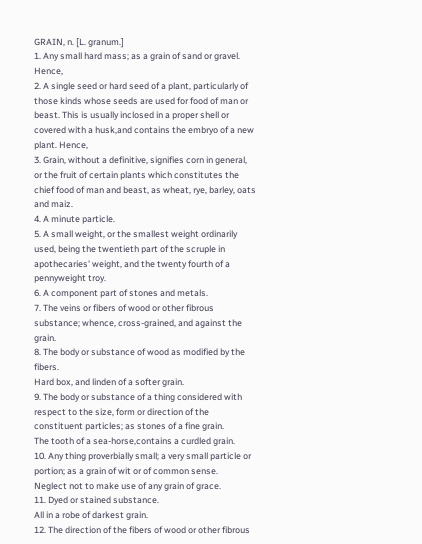GRAIN, n. [L. granum.]
1. Any small hard mass; as a grain of sand or gravel. Hence,
2. A single seed or hard seed of a plant, particularly of those kinds whose seeds are used for food of man or beast. This is usually inclosed in a proper shell or covered with a husk,and contains the embryo of a new plant. Hence,
3. Grain, without a definitive, signifies corn in general, or the fruit of certain plants which constitutes the chief food of man and beast, as wheat, rye, barley, oats and maiz.
4. A minute particle.
5. A small weight, or the smallest weight ordinarily used, being the twentieth part of the scruple in apothecaries' weight, and the twenty fourth of a pennyweight troy.
6. A component part of stones and metals.
7. The veins or fibers of wood or other fibrous substance; whence, cross-grained, and against the grain.
8. The body or substance of wood as modified by the fibers.
Hard box, and linden of a softer grain.
9. The body or substance of a thing considered with respect to the size, form or direction of the constituent particles; as stones of a fine grain.
The tooth of a sea-horse,contains a curdled grain.
10. Any thing proverbially small; a very small particle or portion; as a grain of wit or of common sense.
Neglect not to make use of any grain of grace.
11. Dyed or stained substance.
All in a robe of darkest grain.
12. The direction of the fibers of wood or other fibrous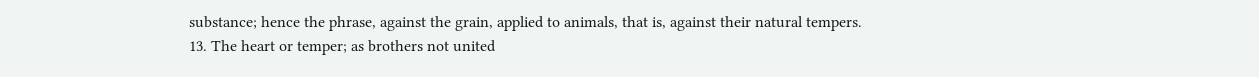substance; hence the phrase, against the grain, applied to animals, that is, against their natural tempers.
13. The heart or temper; as brothers not united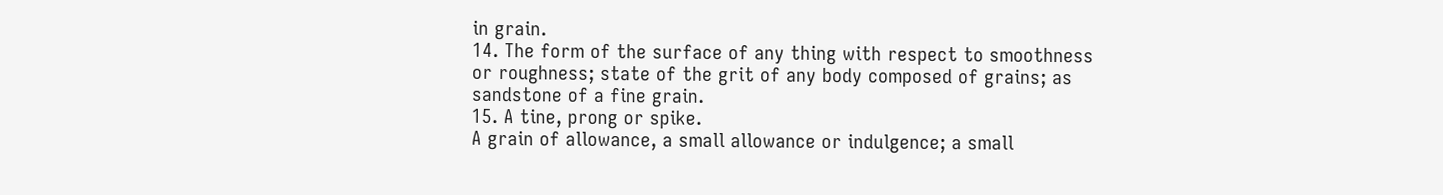in grain.
14. The form of the surface of any thing with respect to smoothness or roughness; state of the grit of any body composed of grains; as sandstone of a fine grain.
15. A tine, prong or spike.
A grain of allowance, a small allowance or indulgence; a small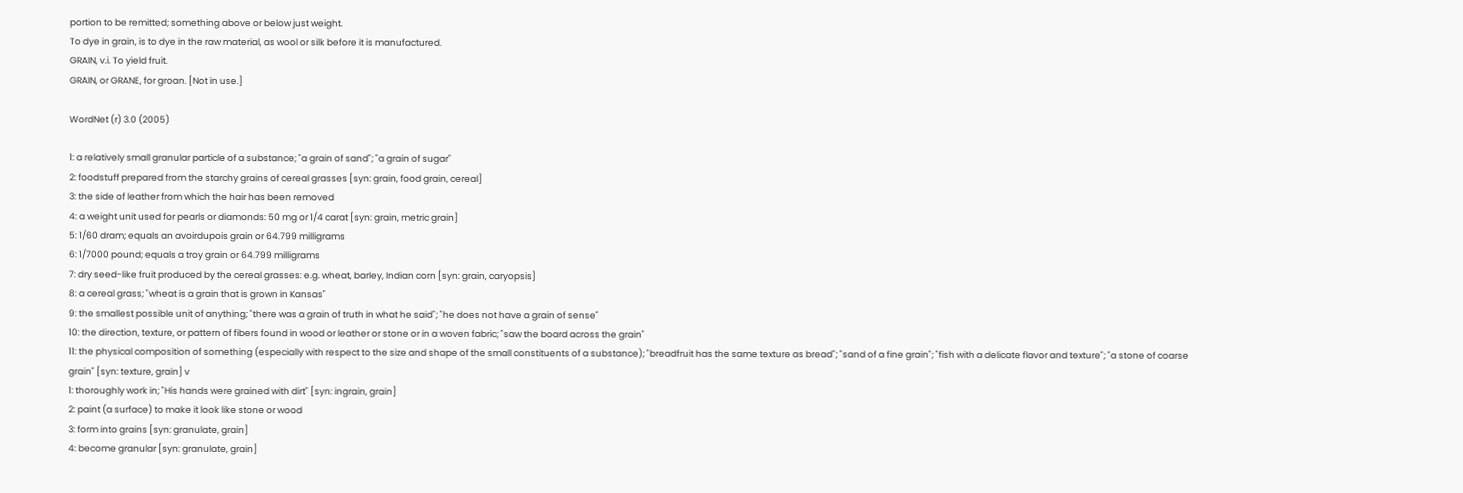portion to be remitted; something above or below just weight.
To dye in grain, is to dye in the raw material, as wool or silk before it is manufactured.
GRAIN, v.i. To yield fruit.
GRAIN, or GRANE, for groan. [Not in use.]

WordNet (r) 3.0 (2005)

1: a relatively small granular particle of a substance; "a grain of sand"; "a grain of sugar"
2: foodstuff prepared from the starchy grains of cereal grasses [syn: grain, food grain, cereal]
3: the side of leather from which the hair has been removed
4: a weight unit used for pearls or diamonds: 50 mg or 1/4 carat [syn: grain, metric grain]
5: 1/60 dram; equals an avoirdupois grain or 64.799 milligrams
6: 1/7000 pound; equals a troy grain or 64.799 milligrams
7: dry seed-like fruit produced by the cereal grasses: e.g. wheat, barley, Indian corn [syn: grain, caryopsis]
8: a cereal grass; "wheat is a grain that is grown in Kansas"
9: the smallest possible unit of anything; "there was a grain of truth in what he said"; "he does not have a grain of sense"
10: the direction, texture, or pattern of fibers found in wood or leather or stone or in a woven fabric; "saw the board across the grain"
11: the physical composition of something (especially with respect to the size and shape of the small constituents of a substance); "breadfruit has the same texture as bread"; "sand of a fine grain"; "fish with a delicate flavor and texture"; "a stone of coarse grain" [syn: texture, grain] v
1: thoroughly work in; "His hands were grained with dirt" [syn: ingrain, grain]
2: paint (a surface) to make it look like stone or wood
3: form into grains [syn: granulate, grain]
4: become granular [syn: granulate, grain]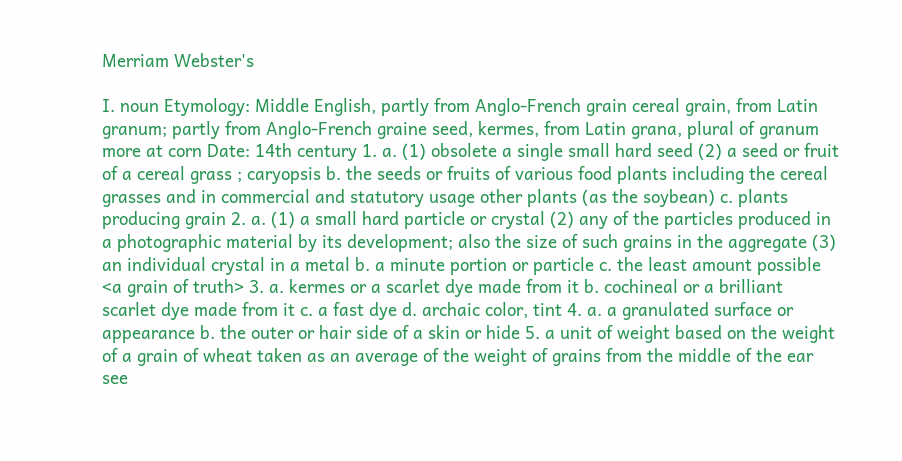Merriam Webster's

I. noun Etymology: Middle English, partly from Anglo-French grain cereal grain, from Latin granum; partly from Anglo-French graine seed, kermes, from Latin grana, plural of granum more at corn Date: 14th century 1. a. (1) obsolete a single small hard seed (2) a seed or fruit of a cereal grass ; caryopsis b. the seeds or fruits of various food plants including the cereal grasses and in commercial and statutory usage other plants (as the soybean) c. plants producing grain 2. a. (1) a small hard particle or crystal (2) any of the particles produced in a photographic material by its development; also the size of such grains in the aggregate (3) an individual crystal in a metal b. a minute portion or particle c. the least amount possible <a grain of truth> 3. a. kermes or a scarlet dye made from it b. cochineal or a brilliant scarlet dye made from it c. a fast dye d. archaic color, tint 4. a. a granulated surface or appearance b. the outer or hair side of a skin or hide 5. a unit of weight based on the weight of a grain of wheat taken as an average of the weight of grains from the middle of the ear see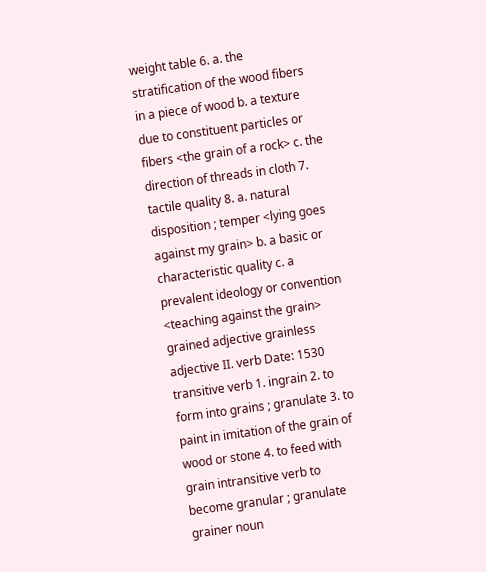weight table 6. a. the stratification of the wood fibers in a piece of wood b. a texture due to constituent particles or fibers <the grain of a rock> c. the direction of threads in cloth 7. tactile quality 8. a. natural disposition ; temper <lying goes against my grain> b. a basic or characteristic quality c. a prevalent ideology or convention <teaching against the grain> grained adjective grainless adjective II. verb Date: 1530 transitive verb 1. ingrain 2. to form into grains ; granulate 3. to paint in imitation of the grain of wood or stone 4. to feed with grain intransitive verb to become granular ; granulate grainer noun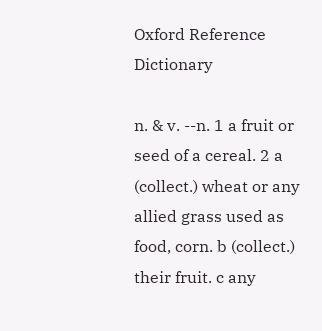Oxford Reference Dictionary

n. & v. --n. 1 a fruit or seed of a cereal. 2 a (collect.) wheat or any allied grass used as food, corn. b (collect.) their fruit. c any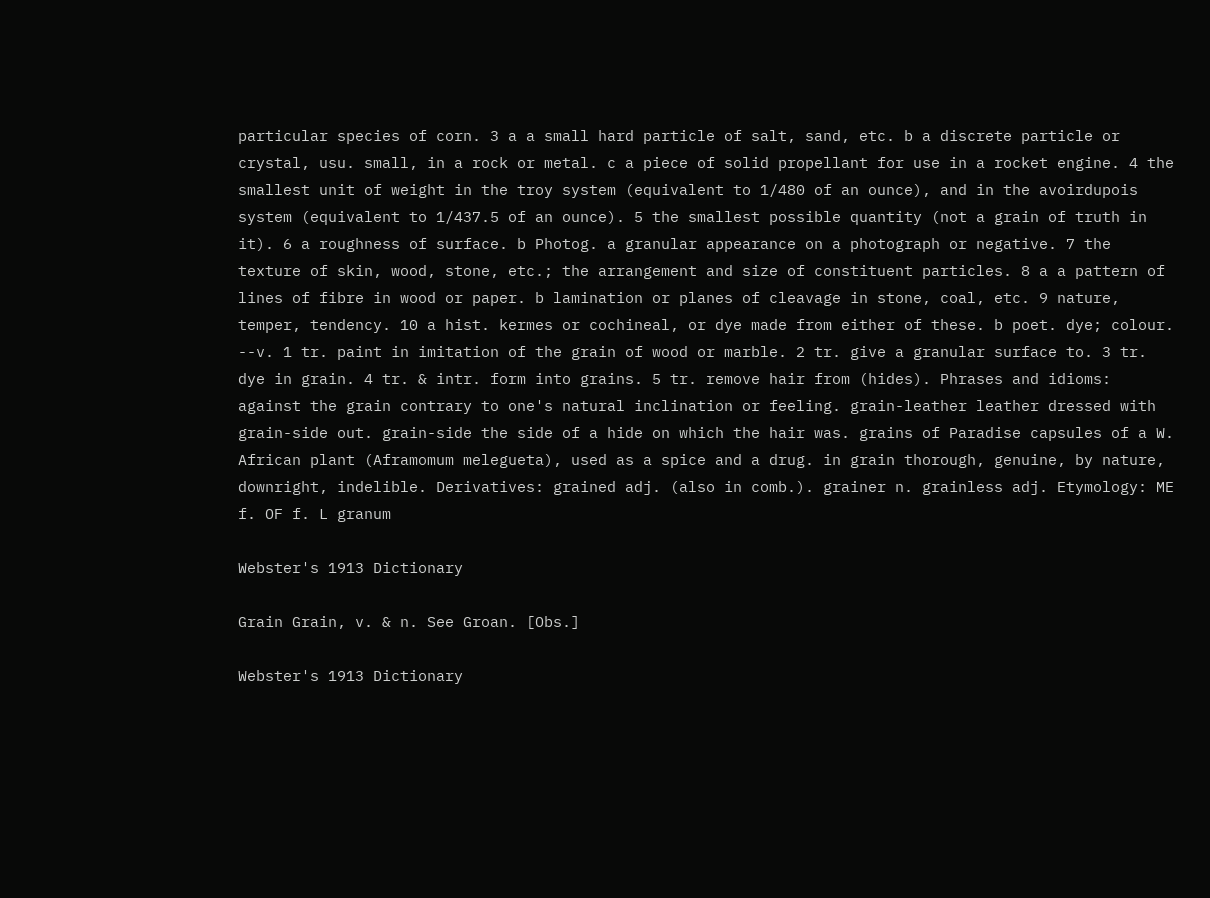particular species of corn. 3 a a small hard particle of salt, sand, etc. b a discrete particle or crystal, usu. small, in a rock or metal. c a piece of solid propellant for use in a rocket engine. 4 the smallest unit of weight in the troy system (equivalent to 1/480 of an ounce), and in the avoirdupois system (equivalent to 1/437.5 of an ounce). 5 the smallest possible quantity (not a grain of truth in it). 6 a roughness of surface. b Photog. a granular appearance on a photograph or negative. 7 the texture of skin, wood, stone, etc.; the arrangement and size of constituent particles. 8 a a pattern of lines of fibre in wood or paper. b lamination or planes of cleavage in stone, coal, etc. 9 nature, temper, tendency. 10 a hist. kermes or cochineal, or dye made from either of these. b poet. dye; colour. --v. 1 tr. paint in imitation of the grain of wood or marble. 2 tr. give a granular surface to. 3 tr. dye in grain. 4 tr. & intr. form into grains. 5 tr. remove hair from (hides). Phrases and idioms: against the grain contrary to one's natural inclination or feeling. grain-leather leather dressed with grain-side out. grain-side the side of a hide on which the hair was. grains of Paradise capsules of a W. African plant (Aframomum melegueta), used as a spice and a drug. in grain thorough, genuine, by nature, downright, indelible. Derivatives: grained adj. (also in comb.). grainer n. grainless adj. Etymology: ME f. OF f. L granum

Webster's 1913 Dictionary

Grain Grain, v. & n. See Groan. [Obs.]

Webster's 1913 Dictionary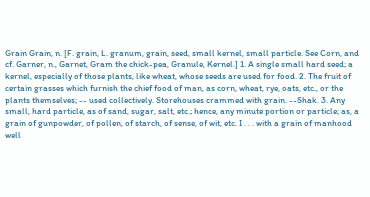Grain Grain, n. [F. grain, L. granum, grain, seed, small kernel, small particle. See Corn, and cf. Garner, n., Garnet, Gram the chick-pea, Granule, Kernel.] 1. A single small hard seed; a kernel, especially of those plants, like wheat, whose seeds are used for food. 2. The fruit of certain grasses which furnish the chief food of man, as corn, wheat, rye, oats, etc., or the plants themselves; -- used collectively. Storehouses crammed with grain. --Shak. 3. Any small, hard particle, as of sand, sugar, salt, etc.; hence, any minute portion or particle; as, a grain of gunpowder, of pollen, of starch, of sense, of wit, etc. I . . . with a grain of manhood well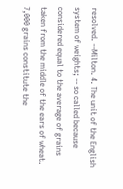resolved. --Milton. 4. The unit of the English system of weights; -- so called because considered equal to the average of grains taken from the middle of the ears of wheat. 7,000 grains constitute the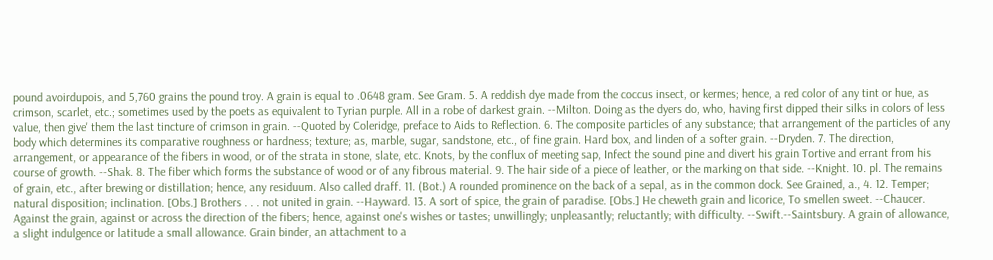pound avoirdupois, and 5,760 grains the pound troy. A grain is equal to .0648 gram. See Gram. 5. A reddish dye made from the coccus insect, or kermes; hence, a red color of any tint or hue, as crimson, scarlet, etc.; sometimes used by the poets as equivalent to Tyrian purple. All in a robe of darkest grain. --Milton. Doing as the dyers do, who, having first dipped their silks in colors of less value, then give' them the last tincture of crimson in grain. --Quoted by Coleridge, preface to Aids to Reflection. 6. The composite particles of any substance; that arrangement of the particles of any body which determines its comparative roughness or hardness; texture; as, marble, sugar, sandstone, etc., of fine grain. Hard box, and linden of a softer grain. --Dryden. 7. The direction, arrangement, or appearance of the fibers in wood, or of the strata in stone, slate, etc. Knots, by the conflux of meeting sap, Infect the sound pine and divert his grain Tortive and errant from his course of growth. --Shak. 8. The fiber which forms the substance of wood or of any fibrous material. 9. The hair side of a piece of leather, or the marking on that side. --Knight. 10. pl. The remains of grain, etc., after brewing or distillation; hence, any residuum. Also called draff. 11. (Bot.) A rounded prominence on the back of a sepal, as in the common dock. See Grained, a., 4. 12. Temper; natural disposition; inclination. [Obs.] Brothers . . . not united in grain. --Hayward. 13. A sort of spice, the grain of paradise. [Obs.] He cheweth grain and licorice, To smellen sweet. --Chaucer. Against the grain, against or across the direction of the fibers; hence, against one's wishes or tastes; unwillingly; unpleasantly; reluctantly; with difficulty. --Swift.--Saintsbury. A grain of allowance, a slight indulgence or latitude a small allowance. Grain binder, an attachment to a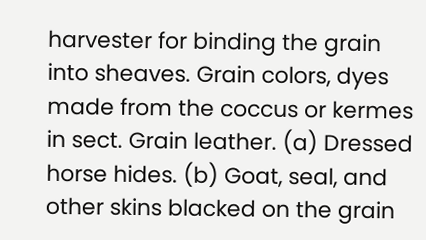harvester for binding the grain into sheaves. Grain colors, dyes made from the coccus or kermes in sect. Grain leather. (a) Dressed horse hides. (b) Goat, seal, and other skins blacked on the grain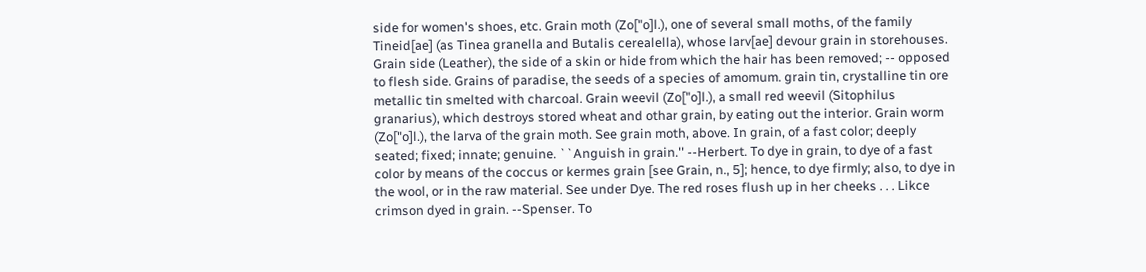side for women's shoes, etc. Grain moth (Zo["o]l.), one of several small moths, of the family Tineid[ae] (as Tinea granella and Butalis cerealella), whose larv[ae] devour grain in storehouses. Grain side (Leather), the side of a skin or hide from which the hair has been removed; -- opposed to flesh side. Grains of paradise, the seeds of a species of amomum. grain tin, crystalline tin ore metallic tin smelted with charcoal. Grain weevil (Zo["o]l.), a small red weevil (Sitophilus granarius), which destroys stored wheat and othar grain, by eating out the interior. Grain worm (Zo["o]l.), the larva of the grain moth. See grain moth, above. In grain, of a fast color; deeply seated; fixed; innate; genuine. ``Anguish in grain.'' --Herbert. To dye in grain, to dye of a fast color by means of the coccus or kermes grain [see Grain, n., 5]; hence, to dye firmly; also, to dye in the wool, or in the raw material. See under Dye. The red roses flush up in her cheeks . . . Likce crimson dyed in grain. --Spenser. To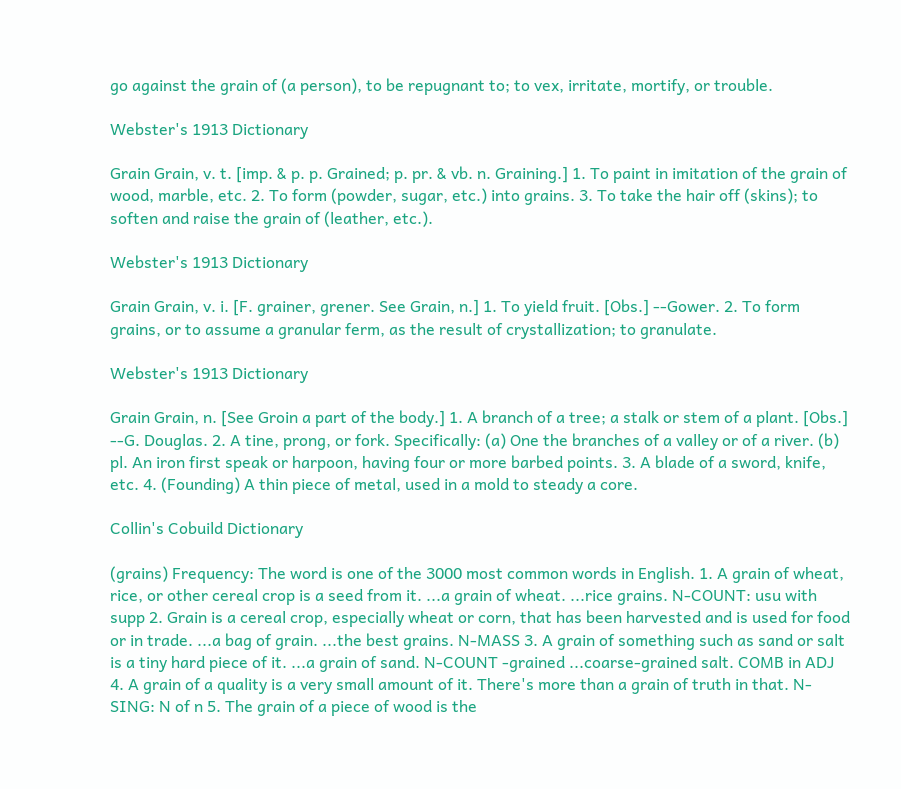go against the grain of (a person), to be repugnant to; to vex, irritate, mortify, or trouble.

Webster's 1913 Dictionary

Grain Grain, v. t. [imp. & p. p. Grained; p. pr. & vb. n. Graining.] 1. To paint in imitation of the grain of wood, marble, etc. 2. To form (powder, sugar, etc.) into grains. 3. To take the hair off (skins); to soften and raise the grain of (leather, etc.).

Webster's 1913 Dictionary

Grain Grain, v. i. [F. grainer, grener. See Grain, n.] 1. To yield fruit. [Obs.] --Gower. 2. To form grains, or to assume a granular ferm, as the result of crystallization; to granulate.

Webster's 1913 Dictionary

Grain Grain, n. [See Groin a part of the body.] 1. A branch of a tree; a stalk or stem of a plant. [Obs.] --G. Douglas. 2. A tine, prong, or fork. Specifically: (a) One the branches of a valley or of a river. (b) pl. An iron first speak or harpoon, having four or more barbed points. 3. A blade of a sword, knife, etc. 4. (Founding) A thin piece of metal, used in a mold to steady a core.

Collin's Cobuild Dictionary

(grains) Frequency: The word is one of the 3000 most common words in English. 1. A grain of wheat, rice, or other cereal crop is a seed from it. ...a grain of wheat. ...rice grains. N-COUNT: usu with supp 2. Grain is a cereal crop, especially wheat or corn, that has been harvested and is used for food or in trade. ...a bag of grain. ...the best grains. N-MASS 3. A grain of something such as sand or salt is a tiny hard piece of it. ...a grain of sand. N-COUNT -grained ...coarse-grained salt. COMB in ADJ 4. A grain of a quality is a very small amount of it. There's more than a grain of truth in that. N-SING: N of n 5. The grain of a piece of wood is the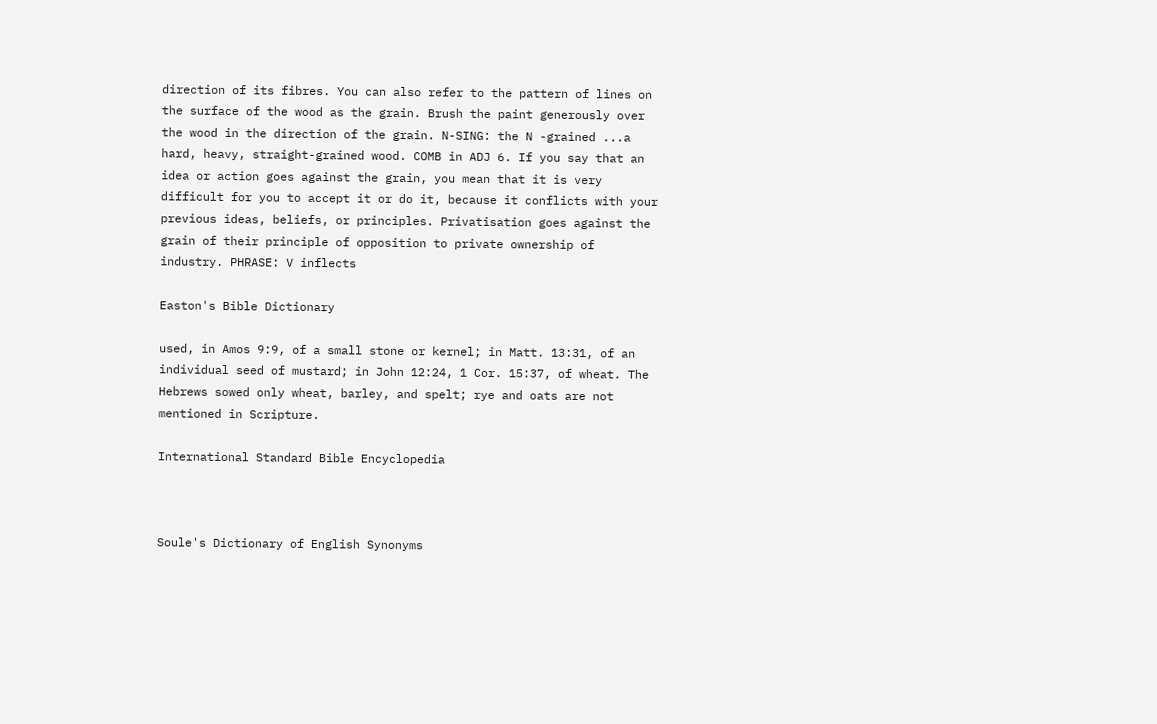direction of its fibres. You can also refer to the pattern of lines on the surface of the wood as the grain. Brush the paint generously over the wood in the direction of the grain. N-SING: the N -grained ...a hard, heavy, straight-grained wood. COMB in ADJ 6. If you say that an idea or action goes against the grain, you mean that it is very difficult for you to accept it or do it, because it conflicts with your previous ideas, beliefs, or principles. Privatisation goes against the grain of their principle of opposition to private ownership of industry. PHRASE: V inflects

Easton's Bible Dictionary

used, in Amos 9:9, of a small stone or kernel; in Matt. 13:31, of an individual seed of mustard; in John 12:24, 1 Cor. 15:37, of wheat. The Hebrews sowed only wheat, barley, and spelt; rye and oats are not mentioned in Scripture.

International Standard Bible Encyclopedia



Soule's Dictionary of English Synonyms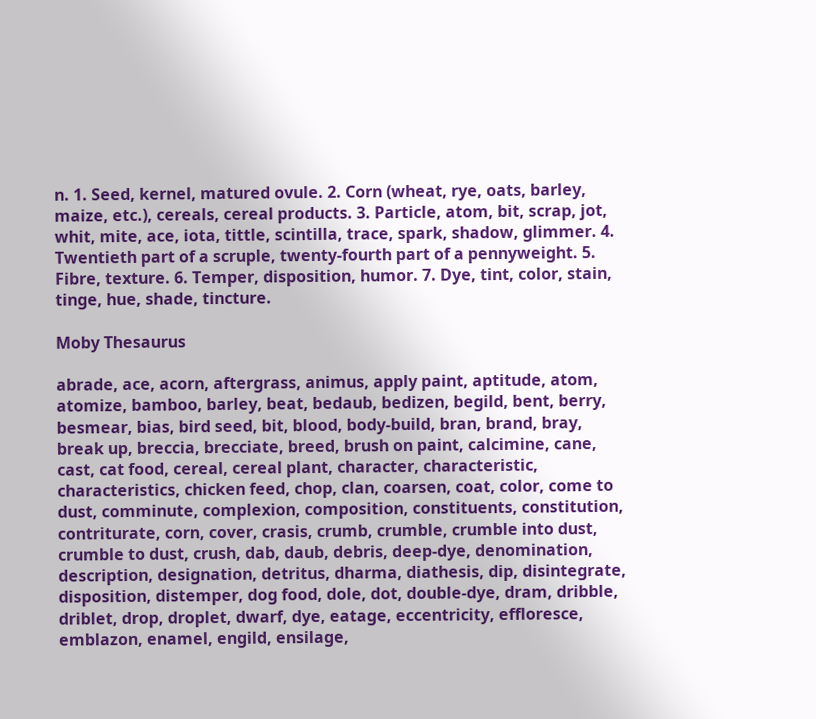n. 1. Seed, kernel, matured ovule. 2. Corn (wheat, rye, oats, barley, maize, etc.), cereals, cereal products. 3. Particle, atom, bit, scrap, jot, whit, mite, ace, iota, tittle, scintilla, trace, spark, shadow, glimmer. 4. Twentieth part of a scruple, twenty-fourth part of a pennyweight. 5. Fibre, texture. 6. Temper, disposition, humor. 7. Dye, tint, color, stain, tinge, hue, shade, tincture.

Moby Thesaurus

abrade, ace, acorn, aftergrass, animus, apply paint, aptitude, atom, atomize, bamboo, barley, beat, bedaub, bedizen, begild, bent, berry, besmear, bias, bird seed, bit, blood, body-build, bran, brand, bray, break up, breccia, brecciate, breed, brush on paint, calcimine, cane, cast, cat food, cereal, cereal plant, character, characteristic, characteristics, chicken feed, chop, clan, coarsen, coat, color, come to dust, comminute, complexion, composition, constituents, constitution, contriturate, corn, cover, crasis, crumb, crumble, crumble into dust, crumble to dust, crush, dab, daub, debris, deep-dye, denomination, description, designation, detritus, dharma, diathesis, dip, disintegrate, disposition, distemper, dog food, dole, dot, double-dye, dram, dribble, driblet, drop, droplet, dwarf, dye, eatage, eccentricity, effloresce, emblazon, enamel, engild, ensilage,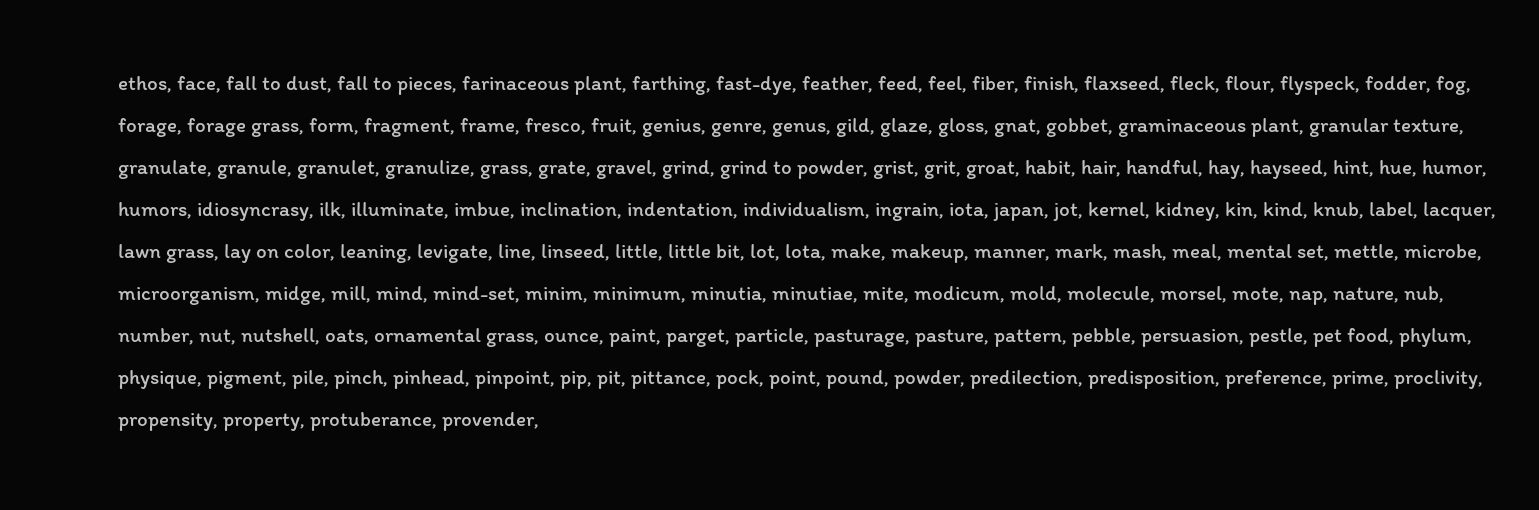ethos, face, fall to dust, fall to pieces, farinaceous plant, farthing, fast-dye, feather, feed, feel, fiber, finish, flaxseed, fleck, flour, flyspeck, fodder, fog, forage, forage grass, form, fragment, frame, fresco, fruit, genius, genre, genus, gild, glaze, gloss, gnat, gobbet, graminaceous plant, granular texture, granulate, granule, granulet, granulize, grass, grate, gravel, grind, grind to powder, grist, grit, groat, habit, hair, handful, hay, hayseed, hint, hue, humor, humors, idiosyncrasy, ilk, illuminate, imbue, inclination, indentation, individualism, ingrain, iota, japan, jot, kernel, kidney, kin, kind, knub, label, lacquer, lawn grass, lay on color, leaning, levigate, line, linseed, little, little bit, lot, lota, make, makeup, manner, mark, mash, meal, mental set, mettle, microbe, microorganism, midge, mill, mind, mind-set, minim, minimum, minutia, minutiae, mite, modicum, mold, molecule, morsel, mote, nap, nature, nub, number, nut, nutshell, oats, ornamental grass, ounce, paint, parget, particle, pasturage, pasture, pattern, pebble, persuasion, pestle, pet food, phylum, physique, pigment, pile, pinch, pinhead, pinpoint, pip, pit, pittance, pock, point, pound, powder, predilection, predisposition, preference, prime, proclivity, propensity, property, protuberance, provender,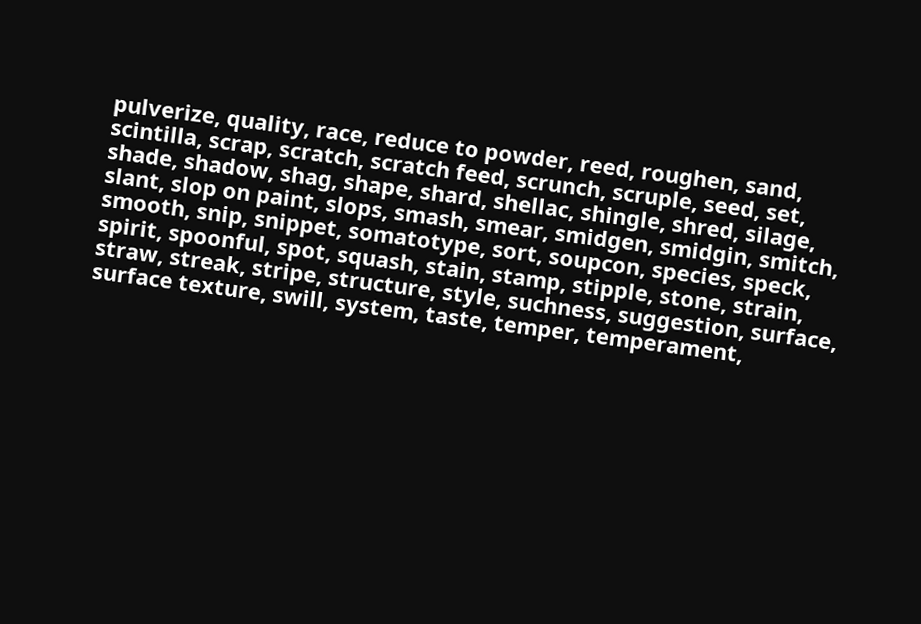pulverize, quality, race, reduce to powder, reed, roughen, sand, scintilla, scrap, scratch, scratch feed, scrunch, scruple, seed, set, shade, shadow, shag, shape, shard, shellac, shingle, shred, silage, slant, slop on paint, slops, smash, smear, smidgen, smidgin, smitch, smooth, snip, snippet, somatotype, sort, soupcon, species, speck, spirit, spoonful, spot, squash, stain, stamp, stipple, stone, strain, straw, streak, stripe, structure, style, suchness, suggestion, surface, surface texture, swill, system, taste, temper, temperament,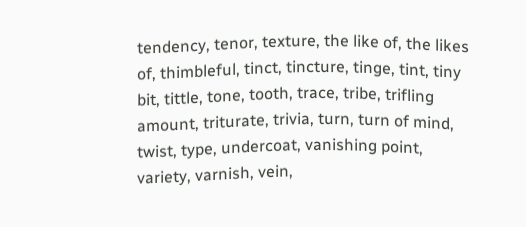tendency, tenor, texture, the like of, the likes of, thimbleful, tinct, tincture, tinge, tint, tiny bit, tittle, tone, tooth, trace, tribe, trifling amount, triturate, trivia, turn, turn of mind, twist, type, undercoat, vanishing point, variety, varnish, vein,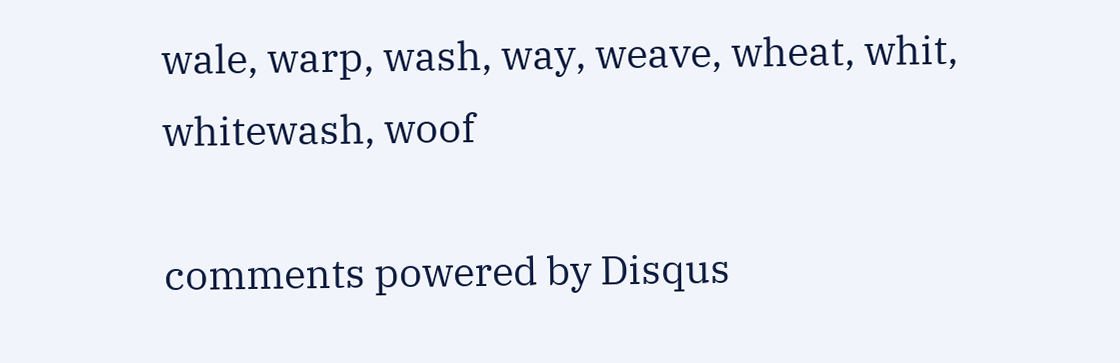wale, warp, wash, way, weave, wheat, whit, whitewash, woof

comments powered by Disqus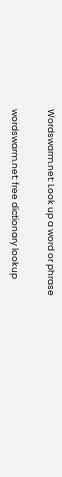Wordswarm.net: Look up a word or phrase


wordswarm.net: free dictionary lookup